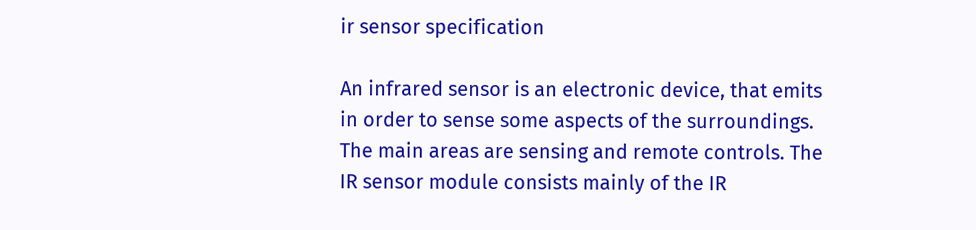ir sensor specification

An infrared sensor is an electronic device, that emits in order to sense some aspects of the surroundings. The main areas are sensing and remote controls. The IR sensor module consists mainly of the IR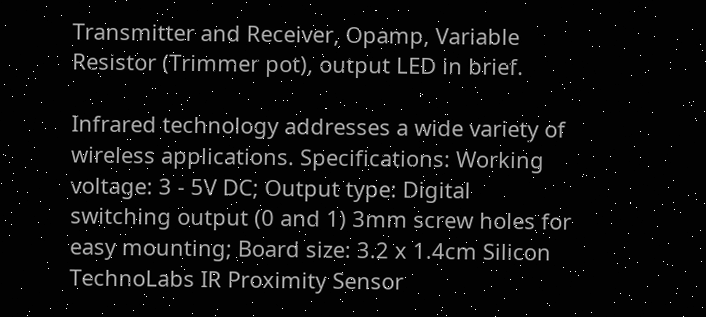Transmitter and Receiver, Opamp, Variable Resistor (Trimmer pot), output LED in brief.

Infrared technology addresses a wide variety of wireless applications. Specifications: Working voltage: 3 - 5V DC; Output type: Digital switching output (0 and 1) 3mm screw holes for easy mounting; Board size: 3.2 x 1.4cm Silicon TechnoLabs IR Proximity Sensor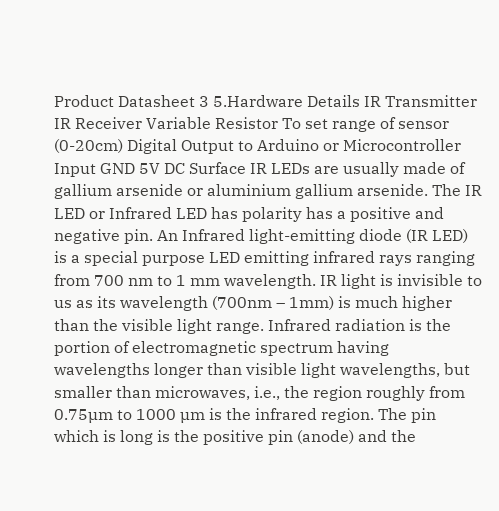Product Datasheet 3 5.Hardware Details IR Transmitter IR Receiver Variable Resistor To set range of sensor (0-20cm) Digital Output to Arduino or Microcontroller Input GND 5V DC Surface IR LEDs are usually made of gallium arsenide or aluminium gallium arsenide. The IR LED or Infrared LED has polarity has a positive and negative pin. An Infrared light-emitting diode (IR LED) is a special purpose LED emitting infrared rays ranging from 700 nm to 1 mm wavelength. IR light is invisible to us as its wavelength (700nm – 1mm) is much higher than the visible light range. Infrared radiation is the portion of electromagnetic spectrum having wavelengths longer than visible light wavelengths, but smaller than microwaves, i.e., the region roughly from 0.75µm to 1000 µm is the infrared region. The pin which is long is the positive pin (anode) and the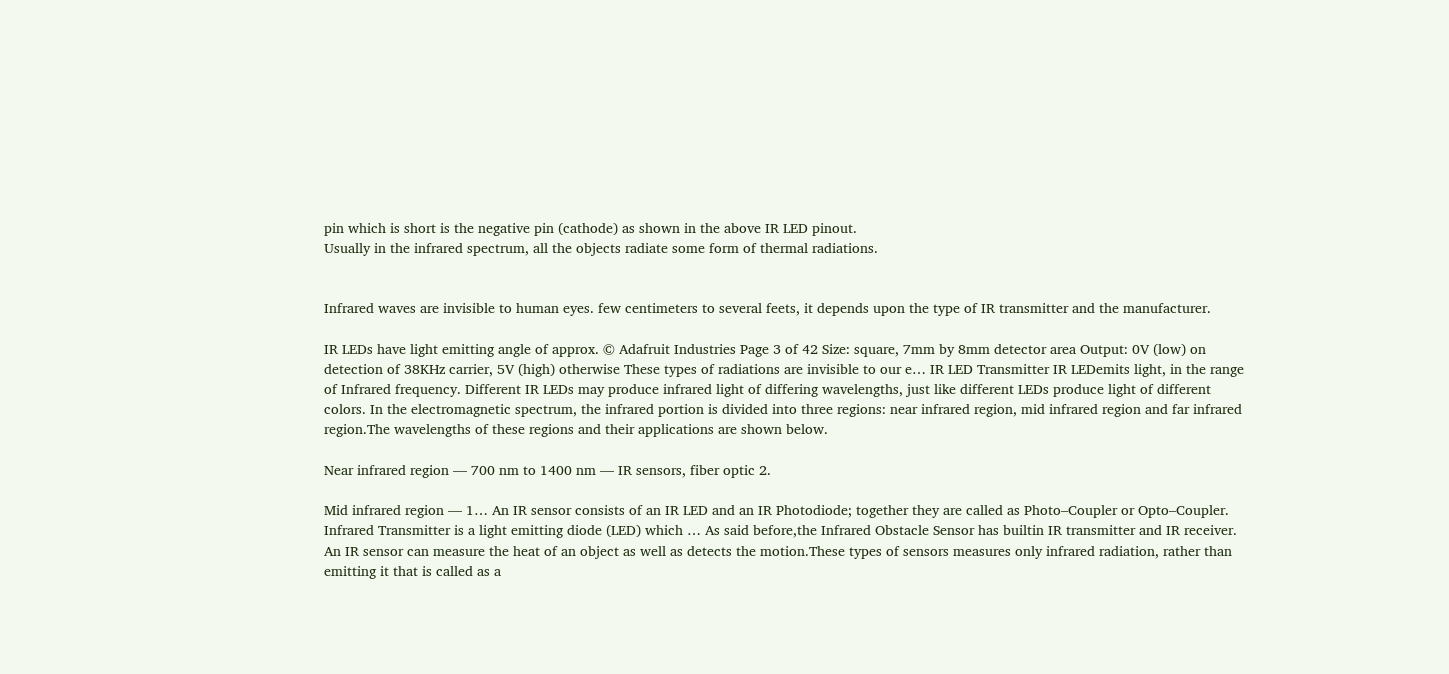pin which is short is the negative pin (cathode) as shown in the above IR LED pinout.
Usually in the infrared spectrum, all the objects radiate some form of thermal radiations.


Infrared waves are invisible to human eyes. few centimeters to several feets, it depends upon the type of IR transmitter and the manufacturer.

IR LEDs have light emitting angle of approx. © Adafruit Industries Page 3 of 42 Size: square, 7mm by 8mm detector area Output: 0V (low) on detection of 38KHz carrier, 5V (high) otherwise These types of radiations are invisible to our e… IR LED Transmitter IR LEDemits light, in the range of Infrared frequency. Different IR LEDs may produce infrared light of differing wavelengths, just like different LEDs produce light of different colors. In the electromagnetic spectrum, the infrared portion is divided into three regions: near infrared region, mid infrared region and far infrared region.The wavelengths of these regions and their applications are shown below.

Near infrared region — 700 nm to 1400 nm — IR sensors, fiber optic 2.

Mid infrared region — 1… An IR sensor consists of an IR LED and an IR Photodiode; together they are called as Photo–Coupler or Opto–Coupler. Infrared Transmitter is a light emitting diode (LED) which … As said before,the Infrared Obstacle Sensor has builtin IR transmitter and IR receiver. An IR sensor can measure the heat of an object as well as detects the motion.These types of sensors measures only infrared radiation, rather than emitting it that is called as a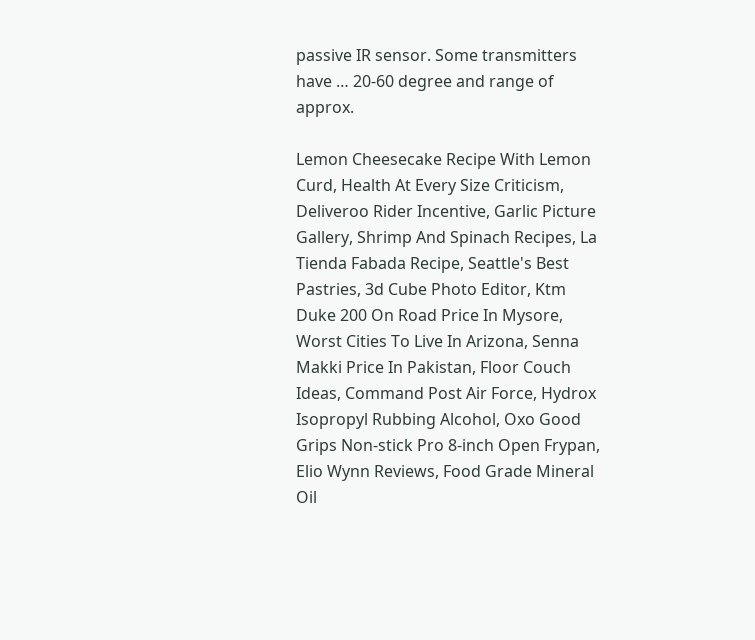passive IR sensor. Some transmitters have … 20-60 degree and range of approx.

Lemon Cheesecake Recipe With Lemon Curd, Health At Every Size Criticism, Deliveroo Rider Incentive, Garlic Picture Gallery, Shrimp And Spinach Recipes, La Tienda Fabada Recipe, Seattle's Best Pastries, 3d Cube Photo Editor, Ktm Duke 200 On Road Price In Mysore, Worst Cities To Live In Arizona, Senna Makki Price In Pakistan, Floor Couch Ideas, Command Post Air Force, Hydrox Isopropyl Rubbing Alcohol, Oxo Good Grips Non-stick Pro 8-inch Open Frypan, Elio Wynn Reviews, Food Grade Mineral Oil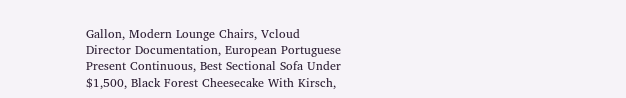Gallon, Modern Lounge Chairs, Vcloud Director Documentation, European Portuguese Present Continuous, Best Sectional Sofa Under $1,500, Black Forest Cheesecake With Kirsch,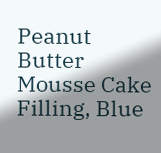Peanut Butter Mousse Cake Filling, Blue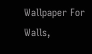Wallpaper For Walls,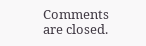Comments are closed.